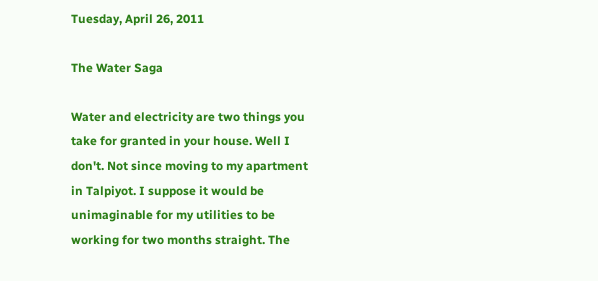Tuesday, April 26, 2011

The Water Saga

Water and electricity are two things you take for granted in your house. Well I don't. Not since moving to my apartment in Talpiyot. I suppose it would be unimaginable for my utilities to be working for two months straight. The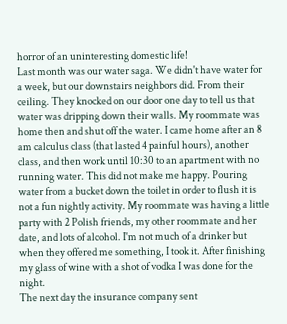horror of an uninteresting domestic life!
Last month was our water saga. We didn't have water for a week, but our downstairs neighbors did. From their ceiling. They knocked on our door one day to tell us that water was dripping down their walls. My roommate was home then and shut off the water. I came home after an 8 am calculus class (that lasted 4 painful hours), another class, and then work until 10:30 to an apartment with no running water. This did not make me happy. Pouring water from a bucket down the toilet in order to flush it is not a fun nightly activity. My roommate was having a little party with 2 Polish friends, my other roommate and her date, and lots of alcohol. I'm not much of a drinker but when they offered me something, I took it. After finishing my glass of wine with a shot of vodka I was done for the night.
The next day the insurance company sent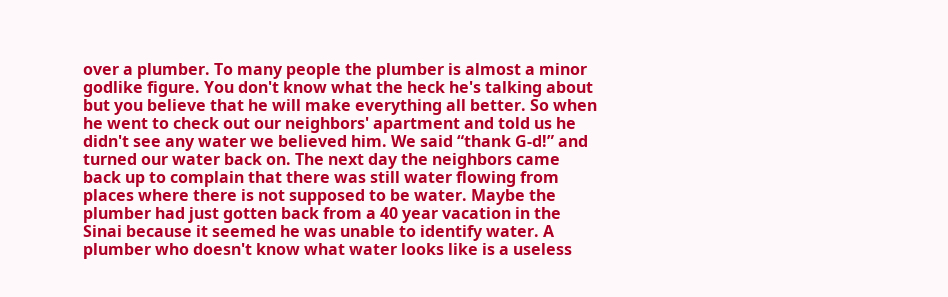over a plumber. To many people the plumber is almost a minor godlike figure. You don't know what the heck he's talking about but you believe that he will make everything all better. So when he went to check out our neighbors' apartment and told us he didn't see any water we believed him. We said “thank G-d!” and turned our water back on. The next day the neighbors came back up to complain that there was still water flowing from places where there is not supposed to be water. Maybe the plumber had just gotten back from a 40 year vacation in the Sinai because it seemed he was unable to identify water. A plumber who doesn't know what water looks like is a useless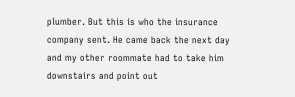plumber. But this is who the insurance company sent. He came back the next day and my other roommate had to take him downstairs and point out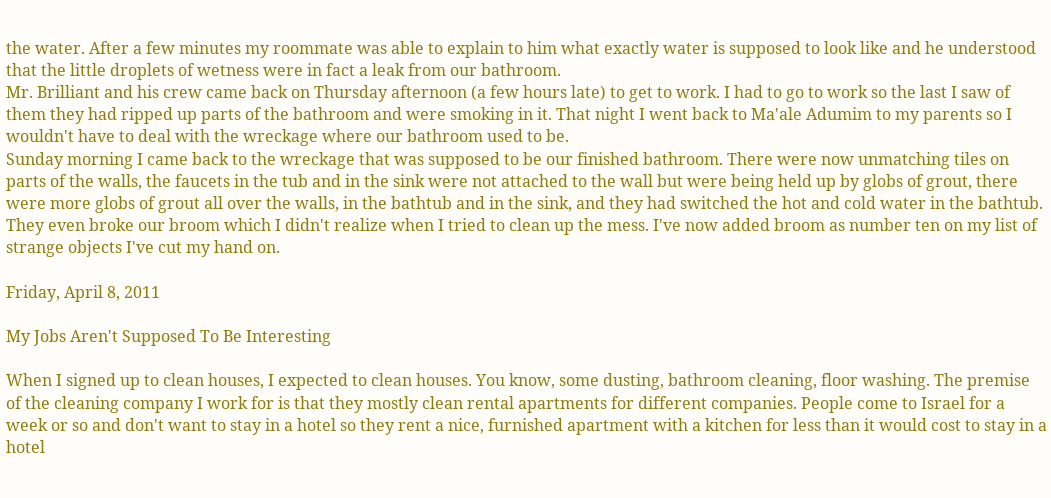the water. After a few minutes my roommate was able to explain to him what exactly water is supposed to look like and he understood that the little droplets of wetness were in fact a leak from our bathroom.
Mr. Brilliant and his crew came back on Thursday afternoon (a few hours late) to get to work. I had to go to work so the last I saw of them they had ripped up parts of the bathroom and were smoking in it. That night I went back to Ma'ale Adumim to my parents so I wouldn't have to deal with the wreckage where our bathroom used to be.
Sunday morning I came back to the wreckage that was supposed to be our finished bathroom. There were now unmatching tiles on parts of the walls, the faucets in the tub and in the sink were not attached to the wall but were being held up by globs of grout, there were more globs of grout all over the walls, in the bathtub and in the sink, and they had switched the hot and cold water in the bathtub. They even broke our broom which I didn't realize when I tried to clean up the mess. I've now added broom as number ten on my list of strange objects I've cut my hand on.

Friday, April 8, 2011

My Jobs Aren't Supposed To Be Interesting

When I signed up to clean houses, I expected to clean houses. You know, some dusting, bathroom cleaning, floor washing. The premise of the cleaning company I work for is that they mostly clean rental apartments for different companies. People come to Israel for a week or so and don't want to stay in a hotel so they rent a nice, furnished apartment with a kitchen for less than it would cost to stay in a hotel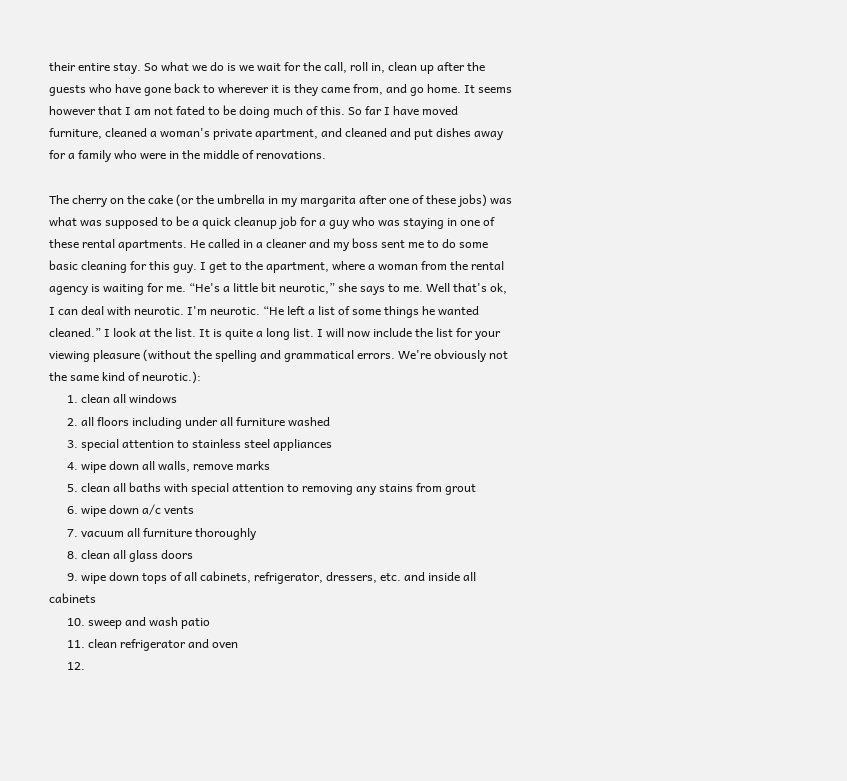their entire stay. So what we do is we wait for the call, roll in, clean up after the guests who have gone back to wherever it is they came from, and go home. It seems however that I am not fated to be doing much of this. So far I have moved furniture, cleaned a woman's private apartment, and cleaned and put dishes away for a family who were in the middle of renovations.

The cherry on the cake (or the umbrella in my margarita after one of these jobs) was what was supposed to be a quick cleanup job for a guy who was staying in one of these rental apartments. He called in a cleaner and my boss sent me to do some basic cleaning for this guy. I get to the apartment, where a woman from the rental agency is waiting for me. “He's a little bit neurotic,” she says to me. Well that's ok, I can deal with neurotic. I'm neurotic. “He left a list of some things he wanted cleaned.” I look at the list. It is quite a long list. I will now include the list for your viewing pleasure (without the spelling and grammatical errors. We're obviously not the same kind of neurotic.):
      1. clean all windows
      2. all floors including under all furniture washed
      3. special attention to stainless steel appliances
      4. wipe down all walls, remove marks
      5. clean all baths with special attention to removing any stains from grout
      6. wipe down a/c vents
      7. vacuum all furniture thoroughly
      8. clean all glass doors
      9. wipe down tops of all cabinets, refrigerator, dressers, etc. and inside all cabinets
      10. sweep and wash patio
      11. clean refrigerator and oven
      12.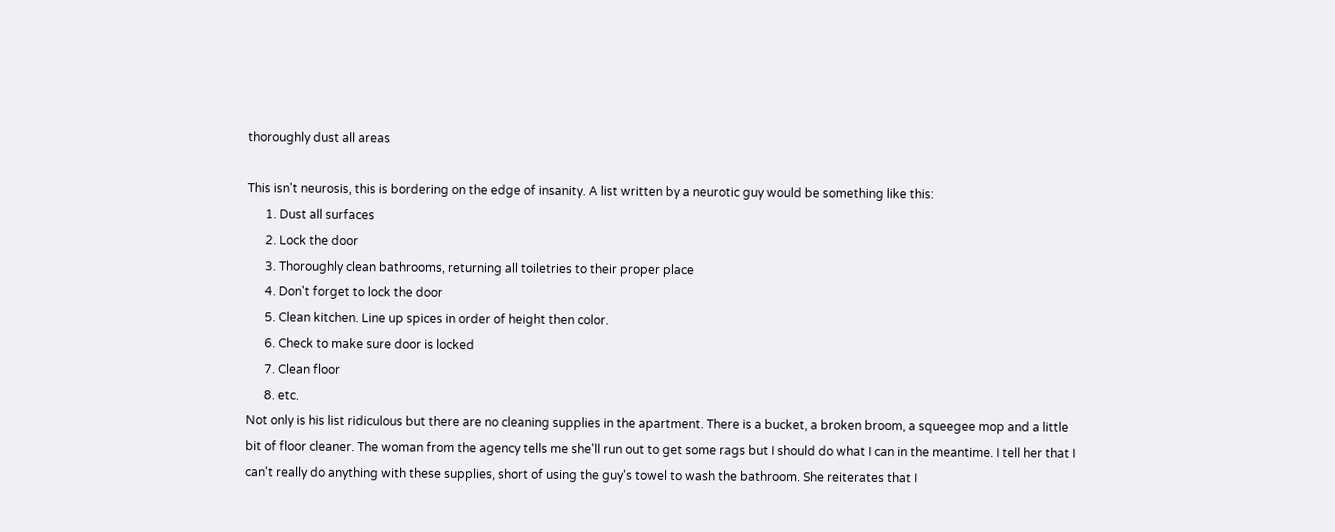thoroughly dust all areas

This isn't neurosis, this is bordering on the edge of insanity. A list written by a neurotic guy would be something like this:
      1. Dust all surfaces
      2. Lock the door
      3. Thoroughly clean bathrooms, returning all toiletries to their proper place
      4. Don't forget to lock the door
      5. Clean kitchen. Line up spices in order of height then color.
      6. Check to make sure door is locked
      7. Clean floor
      8. etc.
Not only is his list ridiculous but there are no cleaning supplies in the apartment. There is a bucket, a broken broom, a squeegee mop and a little bit of floor cleaner. The woman from the agency tells me she'll run out to get some rags but I should do what I can in the meantime. I tell her that I can't really do anything with these supplies, short of using the guy's towel to wash the bathroom. She reiterates that I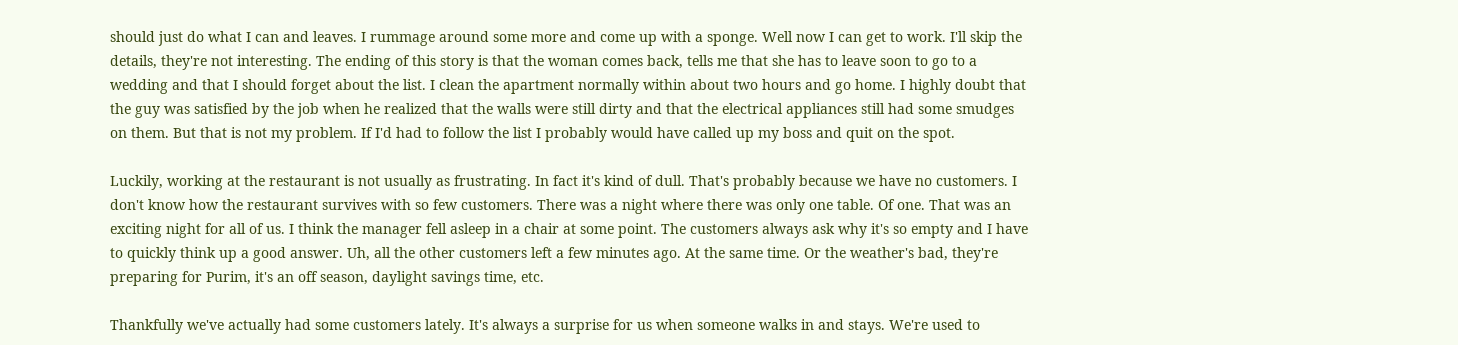should just do what I can and leaves. I rummage around some more and come up with a sponge. Well now I can get to work. I'll skip the details, they're not interesting. The ending of this story is that the woman comes back, tells me that she has to leave soon to go to a wedding and that I should forget about the list. I clean the apartment normally within about two hours and go home. I highly doubt that the guy was satisfied by the job when he realized that the walls were still dirty and that the electrical appliances still had some smudges on them. But that is not my problem. If I'd had to follow the list I probably would have called up my boss and quit on the spot.

Luckily, working at the restaurant is not usually as frustrating. In fact it's kind of dull. That's probably because we have no customers. I don't know how the restaurant survives with so few customers. There was a night where there was only one table. Of one. That was an exciting night for all of us. I think the manager fell asleep in a chair at some point. The customers always ask why it's so empty and I have to quickly think up a good answer. Uh, all the other customers left a few minutes ago. At the same time. Or the weather's bad, they're preparing for Purim, it's an off season, daylight savings time, etc.

Thankfully we've actually had some customers lately. It's always a surprise for us when someone walks in and stays. We're used to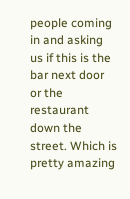people coming in and asking us if this is the bar next door or the restaurant down the street. Which is pretty amazing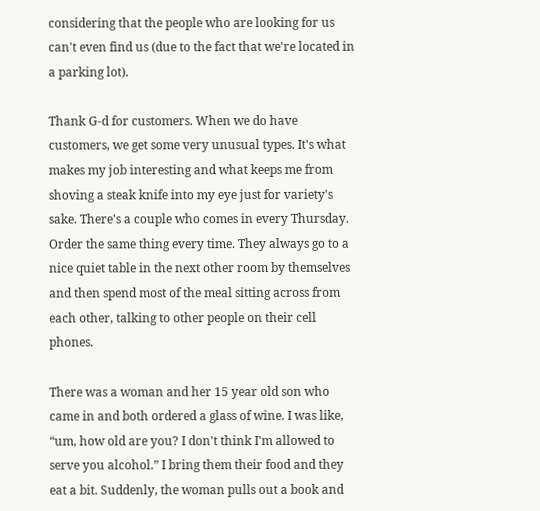considering that the people who are looking for us can't even find us (due to the fact that we're located in a parking lot).

Thank G-d for customers. When we do have customers, we get some very unusual types. It's what makes my job interesting and what keeps me from shoving a steak knife into my eye just for variety's sake. There's a couple who comes in every Thursday. Order the same thing every time. They always go to a nice quiet table in the next other room by themselves and then spend most of the meal sitting across from each other, talking to other people on their cell phones.

There was a woman and her 15 year old son who came in and both ordered a glass of wine. I was like, “um, how old are you? I don't think I'm allowed to serve you alcohol.” I bring them their food and they eat a bit. Suddenly, the woman pulls out a book and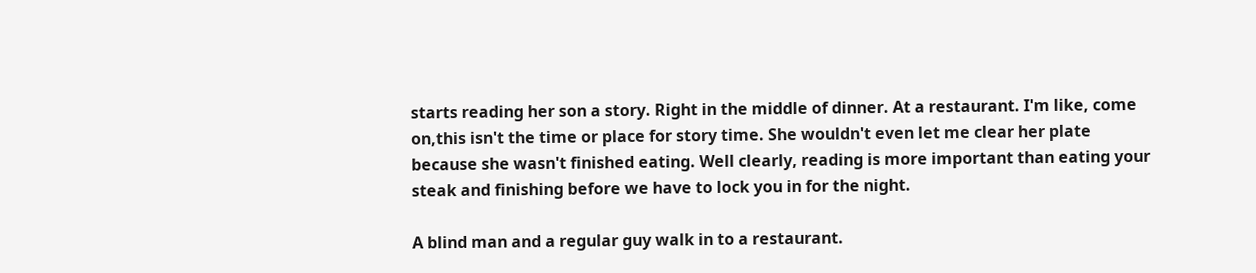starts reading her son a story. Right in the middle of dinner. At a restaurant. I'm like, come on,this isn't the time or place for story time. She wouldn't even let me clear her plate because she wasn't finished eating. Well clearly, reading is more important than eating your steak and finishing before we have to lock you in for the night.

A blind man and a regular guy walk in to a restaurant.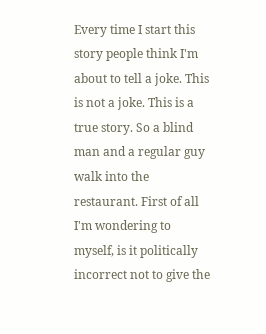Every time I start this story people think I'm about to tell a joke. This is not a joke. This is a true story. So a blind man and a regular guy walk into the restaurant. First of all I'm wondering to myself, is it politically incorrect not to give the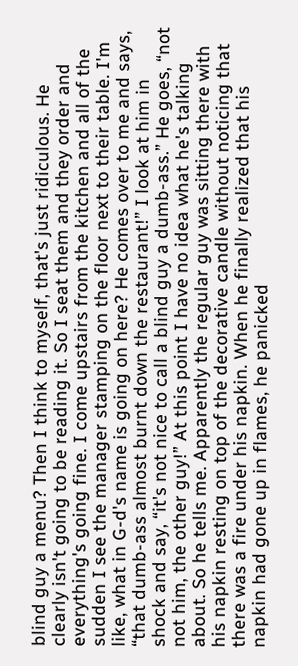blind guy a menu? Then I think to myself, that's just ridiculous. He clearly isn't going to be reading it. So I seat them and they order and everything's going fine. I come upstairs from the kitchen and all of the sudden I see the manager stamping on the floor next to their table. I'm like, what in G-d's name is going on here? He comes over to me and says, “that dumb-ass almost burnt down the restaurant!” I look at him in shock and say, “it's not nice to call a blind guy a dumb-ass.” He goes, “not not him, the other guy!” At this point I have no idea what he's talking about. So he tells me. Apparently the regular guy was sitting there with his napkin resting on top of the decorative candle without noticing that there was a fire under his napkin. When he finally realized that his napkin had gone up in flames, he panicked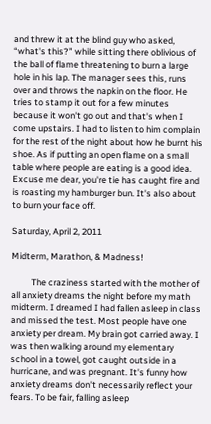and threw it at the blind guy who asked, “what's this?” while sitting there oblivious of the ball of flame threatening to burn a large hole in his lap. The manager sees this, runs over and throws the napkin on the floor. He tries to stamp it out for a few minutes because it won't go out and that's when I come upstairs. I had to listen to him complain for the rest of the night about how he burnt his shoe. As if putting an open flame on a small table where people are eating is a good idea. Excuse me dear, you're tie has caught fire and is roasting my hamburger bun. It's also about to burn your face off.

Saturday, April 2, 2011

Midterm, Marathon, & Madness!

          The craziness started with the mother of all anxiety dreams the night before my math midterm. I dreamed I had fallen asleep in class and missed the test. Most people have one anxiety per dream. My brain got carried away. I was then walking around my elementary school in a towel, got caught outside in a hurricane, and was pregnant. It's funny how anxiety dreams don't necessarily reflect your fears. To be fair, falling asleep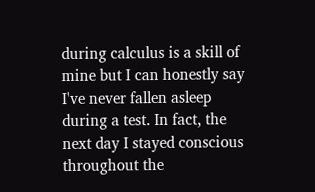during calculus is a skill of mine but I can honestly say I've never fallen asleep during a test. In fact, the next day I stayed conscious throughout the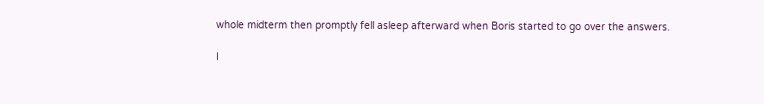whole midterm then promptly fell asleep afterward when Boris started to go over the answers.

I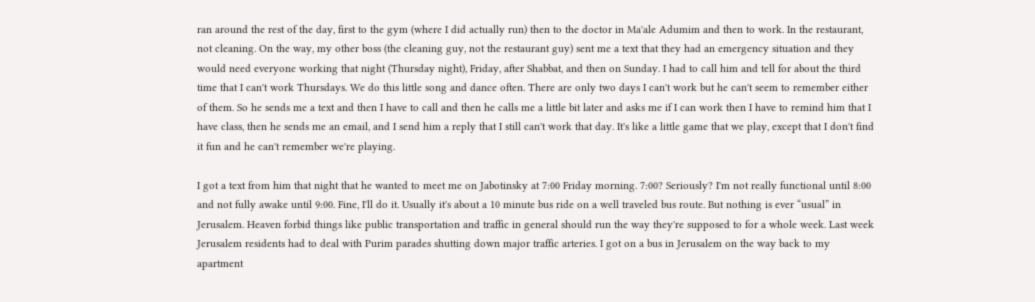ran around the rest of the day, first to the gym (where I did actually run) then to the doctor in Ma'ale Adumim and then to work. In the restaurant, not cleaning. On the way, my other boss (the cleaning guy, not the restaurant guy) sent me a text that they had an emergency situation and they would need everyone working that night (Thursday night), Friday, after Shabbat, and then on Sunday. I had to call him and tell for about the third time that I can't work Thursdays. We do this little song and dance often. There are only two days I can't work but he can't seem to remember either of them. So he sends me a text and then I have to call and then he calls me a little bit later and asks me if I can work then I have to remind him that I have class, then he sends me an email, and I send him a reply that I still can't work that day. It's like a little game that we play, except that I don't find it fun and he can't remember we're playing.

I got a text from him that night that he wanted to meet me on Jabotinsky at 7:00 Friday morning. 7:00? Seriously? I'm not really functional until 8:00 and not fully awake until 9:00. Fine, I'll do it. Usually it's about a 10 minute bus ride on a well traveled bus route. But nothing is ever “usual” in Jerusalem. Heaven forbid things like public transportation and traffic in general should run the way they're supposed to for a whole week. Last week Jerusalem residents had to deal with Purim parades shutting down major traffic arteries. I got on a bus in Jerusalem on the way back to my apartment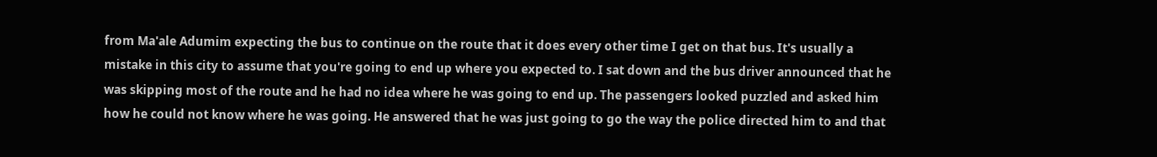from Ma'ale Adumim expecting the bus to continue on the route that it does every other time I get on that bus. It's usually a mistake in this city to assume that you're going to end up where you expected to. I sat down and the bus driver announced that he was skipping most of the route and he had no idea where he was going to end up. The passengers looked puzzled and asked him how he could not know where he was going. He answered that he was just going to go the way the police directed him to and that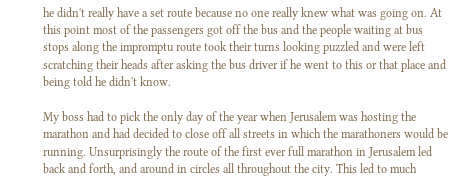he didn't really have a set route because no one really knew what was going on. At this point most of the passengers got off the bus and the people waiting at bus stops along the impromptu route took their turns looking puzzled and were left scratching their heads after asking the bus driver if he went to this or that place and being told he didn't know.

My boss had to pick the only day of the year when Jerusalem was hosting the marathon and had decided to close off all streets in which the marathoners would be running. Unsurprisingly the route of the first ever full marathon in Jerusalem led back and forth, and around in circles all throughout the city. This led to much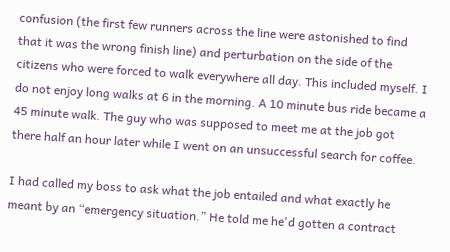confusion (the first few runners across the line were astonished to find that it was the wrong finish line) and perturbation on the side of the citizens who were forced to walk everywhere all day. This included myself. I do not enjoy long walks at 6 in the morning. A 10 minute bus ride became a 45 minute walk. The guy who was supposed to meet me at the job got there half an hour later while I went on an unsuccessful search for coffee.

I had called my boss to ask what the job entailed and what exactly he meant by an “emergency situation.” He told me he'd gotten a contract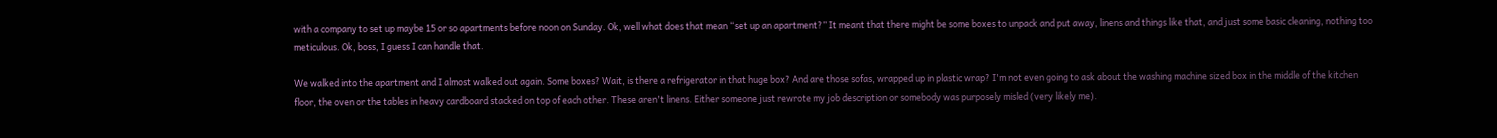with a company to set up maybe 15 or so apartments before noon on Sunday. Ok, well what does that mean “set up an apartment?” It meant that there might be some boxes to unpack and put away, linens and things like that, and just some basic cleaning, nothing too meticulous. Ok, boss, I guess I can handle that.

We walked into the apartment and I almost walked out again. Some boxes? Wait, is there a refrigerator in that huge box? And are those sofas, wrapped up in plastic wrap? I'm not even going to ask about the washing machine sized box in the middle of the kitchen floor, the oven or the tables in heavy cardboard stacked on top of each other. These aren't linens. Either someone just rewrote my job description or somebody was purposely misled (very likely me).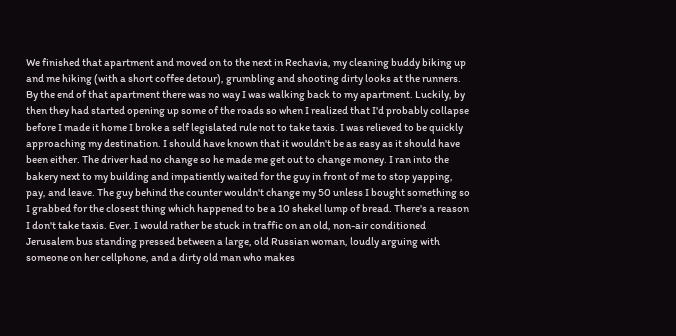We finished that apartment and moved on to the next in Rechavia, my cleaning buddy biking up and me hiking (with a short coffee detour), grumbling and shooting dirty looks at the runners. By the end of that apartment there was no way I was walking back to my apartment. Luckily, by then they had started opening up some of the roads so when I realized that I'd probably collapse before I made it home I broke a self legislated rule not to take taxis. I was relieved to be quickly approaching my destination. I should have known that it wouldn't be as easy as it should have been either. The driver had no change so he made me get out to change money. I ran into the bakery next to my building and impatiently waited for the guy in front of me to stop yapping, pay, and leave. The guy behind the counter wouldn't change my 50 unless I bought something so I grabbed for the closest thing which happened to be a 10 shekel lump of bread. There's a reason I don't take taxis. Ever. I would rather be stuck in traffic on an old, non-air conditioned Jerusalem bus standing pressed between a large, old Russian woman, loudly arguing with someone on her cellphone, and a dirty old man who makes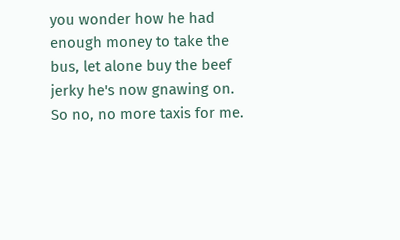you wonder how he had enough money to take the bus, let alone buy the beef jerky he's now gnawing on. So no, no more taxis for me.